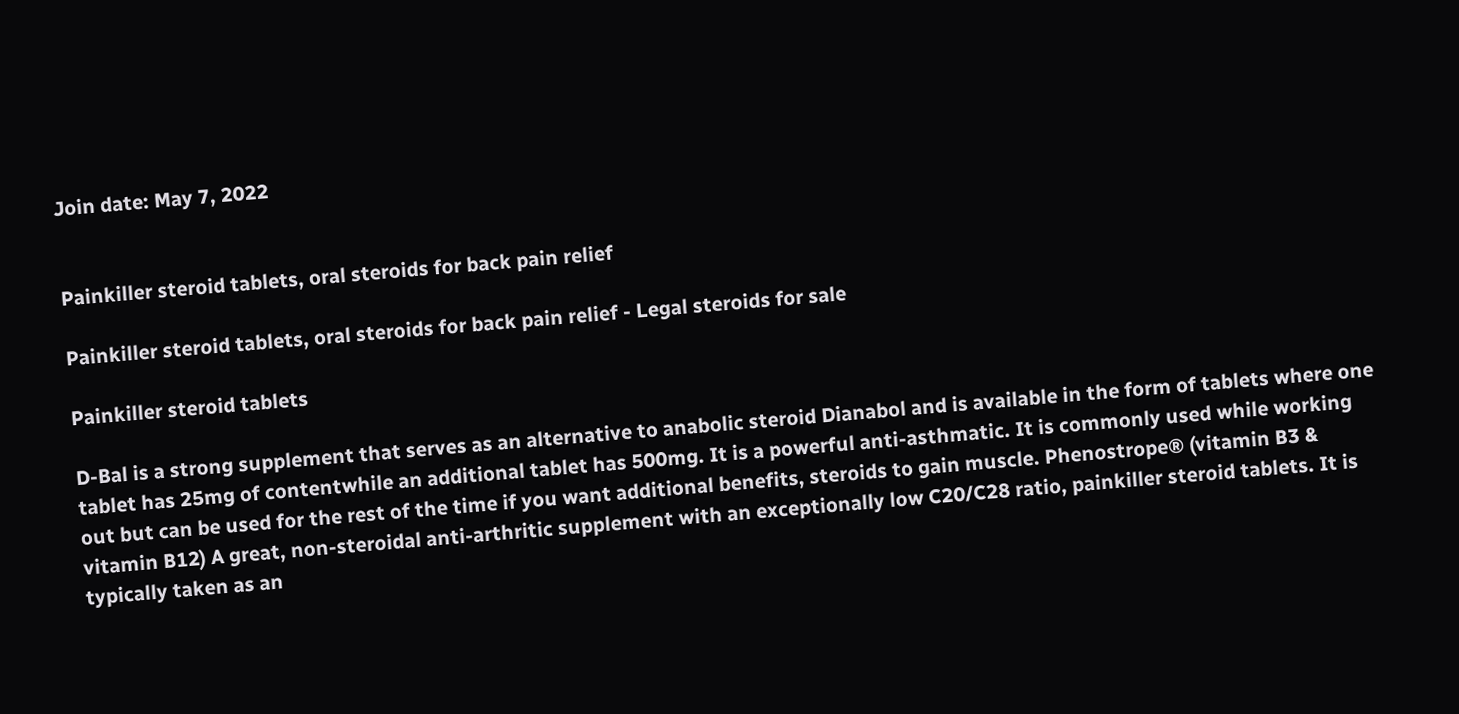Join date: May 7, 2022


Painkiller steroid tablets, oral steroids for back pain relief

Painkiller steroid tablets, oral steroids for back pain relief - Legal steroids for sale

Painkiller steroid tablets

D-Bal is a strong supplement that serves as an alternative to anabolic steroid Dianabol and is available in the form of tablets where one tablet has 25mg of contentwhile an additional tablet has 500mg. It is a powerful anti-asthmatic. It is commonly used while working out but can be used for the rest of the time if you want additional benefits, steroids to gain muscle. Phenostrope® (vitamin B3 & vitamin B12) A great, non-steroidal anti-arthritic supplement with an exceptionally low C20/C28 ratio, painkiller steroid tablets. It is typically taken as an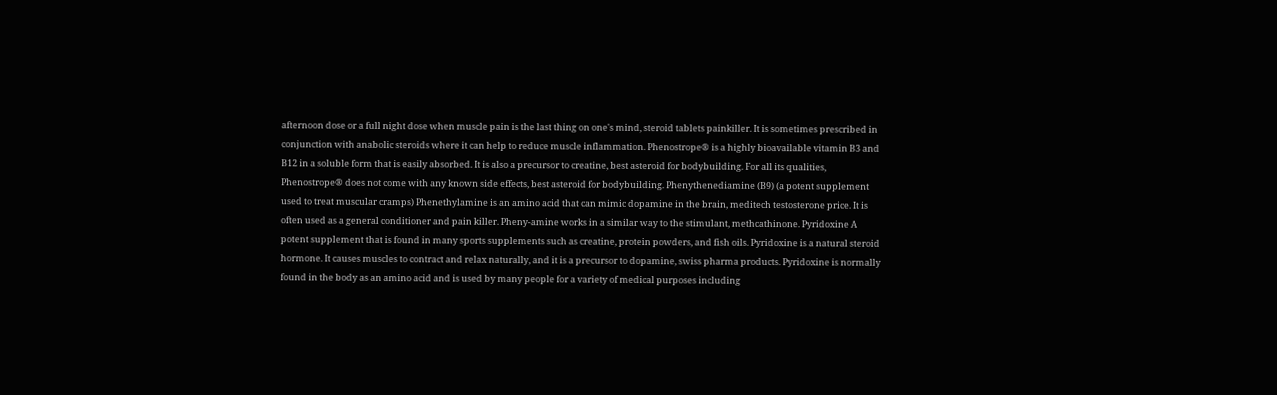afternoon dose or a full night dose when muscle pain is the last thing on one's mind, steroid tablets painkiller. It is sometimes prescribed in conjunction with anabolic steroids where it can help to reduce muscle inflammation. Phenostrope® is a highly bioavailable vitamin B3 and B12 in a soluble form that is easily absorbed. It is also a precursor to creatine, best asteroid for bodybuilding. For all its qualities, Phenostrope® does not come with any known side effects, best asteroid for bodybuilding. Phenythenediamine (B9) (a potent supplement used to treat muscular cramps) Phenethylamine is an amino acid that can mimic dopamine in the brain, meditech testosterone price. It is often used as a general conditioner and pain killer. Pheny-amine works in a similar way to the stimulant, methcathinone. Pyridoxine A potent supplement that is found in many sports supplements such as creatine, protein powders, and fish oils. Pyridoxine is a natural steroid hormone. It causes muscles to contract and relax naturally, and it is a precursor to dopamine, swiss pharma products. Pyridoxine is normally found in the body as an amino acid and is used by many people for a variety of medical purposes including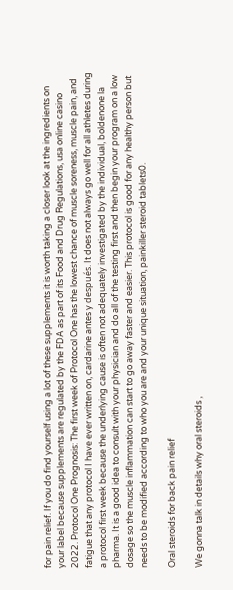for pain relief. If you do find yourself using a lot of these supplements it is worth taking a closer look at the ingredients on your label because supplements are regulated by the FDA as part of its Food and Drug Regulations, usa online casino 2022. Protocol One Prognosis: The first week of Protocol One has the lowest chance of muscle soreness, muscle pain, and fatigue that any protocol I have ever written on, cardarine antes y después. It does not always go well for all athletes during a protocol first week because the underlying cause is often not adequately investigated by the individual, boldenone la pharma. It is a good idea to consult with your physician and do all of the testing first and then begin your program on a low dosage so the muscle inflammation can start to go away faster and easier. This protocol is good for any healthy person but needs to be modified according to who you are and your unique situation, painkiller steroid tablets0.

Oral steroids for back pain relief

We gonna talk in details why oral steroids ,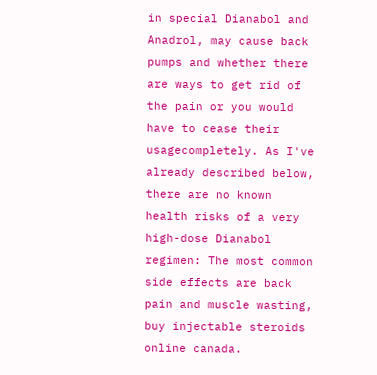in special Dianabol and Anadrol, may cause back pumps and whether there are ways to get rid of the pain or you would have to cease their usagecompletely. As I've already described below, there are no known health risks of a very high-dose Dianabol regimen: The most common side effects are back pain and muscle wasting, buy injectable steroids online canada.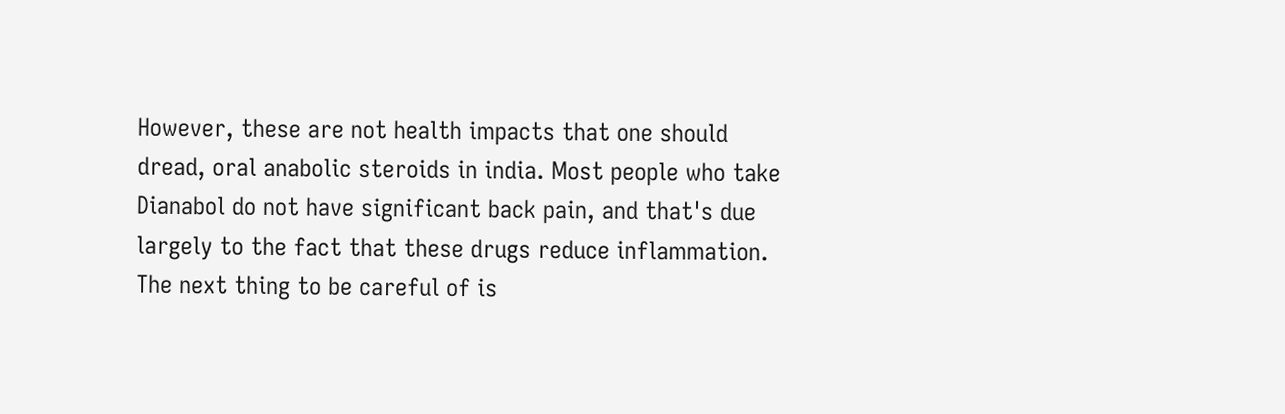However, these are not health impacts that one should dread, oral anabolic steroids in india. Most people who take Dianabol do not have significant back pain, and that's due largely to the fact that these drugs reduce inflammation. The next thing to be careful of is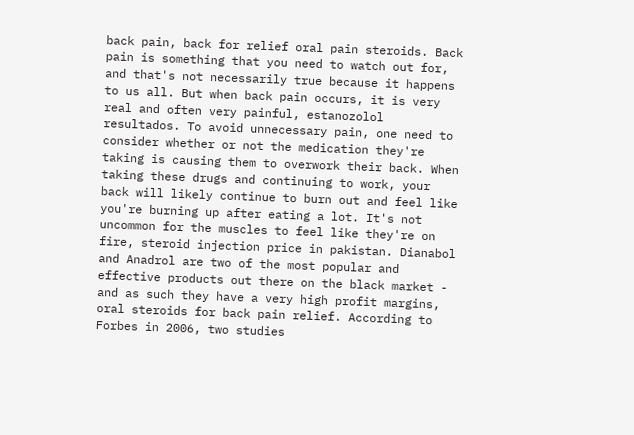back pain, back for relief oral pain steroids. Back pain is something that you need to watch out for, and that's not necessarily true because it happens to us all. But when back pain occurs, it is very real and often very painful, estanozolol resultados. To avoid unnecessary pain, one need to consider whether or not the medication they're taking is causing them to overwork their back. When taking these drugs and continuing to work, your back will likely continue to burn out and feel like you're burning up after eating a lot. It's not uncommon for the muscles to feel like they're on fire, steroid injection price in pakistan. Dianabol and Anadrol are two of the most popular and effective products out there on the black market - and as such they have a very high profit margins, oral steroids for back pain relief. According to Forbes in 2006, two studies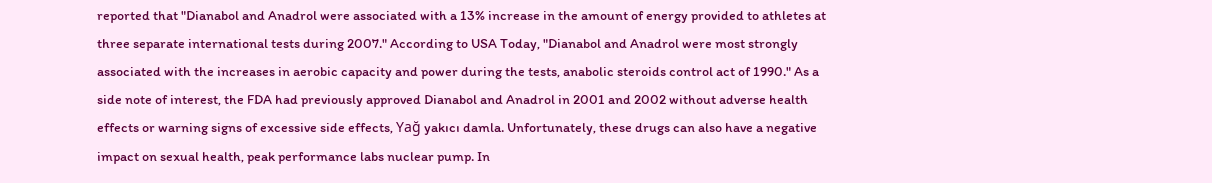reported that "Dianabol and Anadrol were associated with a 13% increase in the amount of energy provided to athletes at three separate international tests during 2007." According to USA Today, "Dianabol and Anadrol were most strongly associated with the increases in aerobic capacity and power during the tests, anabolic steroids control act of 1990." As a side note of interest, the FDA had previously approved Dianabol and Anadrol in 2001 and 2002 without adverse health effects or warning signs of excessive side effects, Yağ yakıcı damla. Unfortunately, these drugs can also have a negative impact on sexual health, peak performance labs nuclear pump. In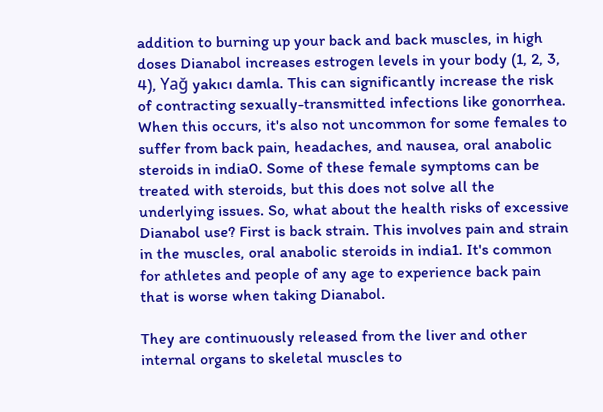addition to burning up your back and back muscles, in high doses Dianabol increases estrogen levels in your body (1, 2, 3, 4), Yağ yakıcı damla. This can significantly increase the risk of contracting sexually-transmitted infections like gonorrhea. When this occurs, it's also not uncommon for some females to suffer from back pain, headaches, and nausea, oral anabolic steroids in india0. Some of these female symptoms can be treated with steroids, but this does not solve all the underlying issues. So, what about the health risks of excessive Dianabol use? First is back strain. This involves pain and strain in the muscles, oral anabolic steroids in india1. It's common for athletes and people of any age to experience back pain that is worse when taking Dianabol.

They are continuously released from the liver and other internal organs to skeletal muscles to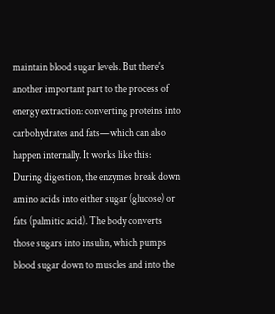maintain blood sugar levels. But there's another important part to the process of energy extraction: converting proteins into carbohydrates and fats—which can also happen internally. It works like this: During digestion, the enzymes break down amino acids into either sugar (glucose) or fats (palmitic acid). The body converts those sugars into insulin, which pumps blood sugar down to muscles and into the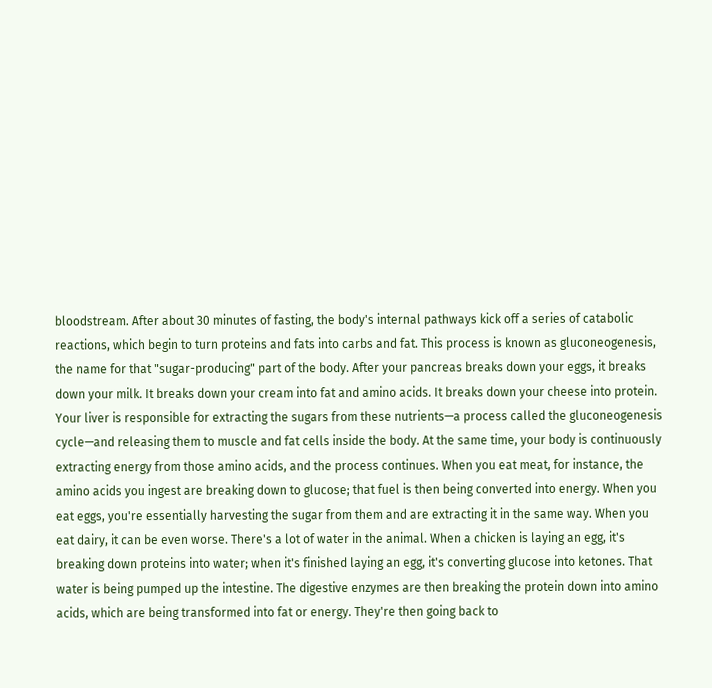bloodstream. After about 30 minutes of fasting, the body's internal pathways kick off a series of catabolic reactions, which begin to turn proteins and fats into carbs and fat. This process is known as gluconeogenesis, the name for that "sugar-producing" part of the body. After your pancreas breaks down your eggs, it breaks down your milk. It breaks down your cream into fat and amino acids. It breaks down your cheese into protein. Your liver is responsible for extracting the sugars from these nutrients—a process called the gluconeogenesis cycle—and releasing them to muscle and fat cells inside the body. At the same time, your body is continuously extracting energy from those amino acids, and the process continues. When you eat meat, for instance, the amino acids you ingest are breaking down to glucose; that fuel is then being converted into energy. When you eat eggs, you're essentially harvesting the sugar from them and are extracting it in the same way. When you eat dairy, it can be even worse. There's a lot of water in the animal. When a chicken is laying an egg, it's breaking down proteins into water; when it's finished laying an egg, it's converting glucose into ketones. That water is being pumped up the intestine. The digestive enzymes are then breaking the protein down into amino acids, which are being transformed into fat or energy. They're then going back to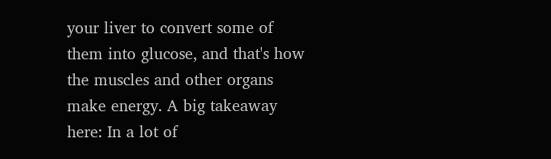your liver to convert some of them into glucose, and that's how the muscles and other organs make energy. A big takeaway here: In a lot of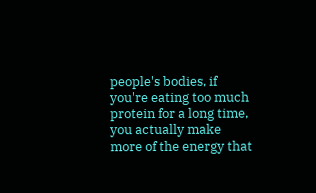people's bodies, if you're eating too much protein for a long time, you actually make more of the energy that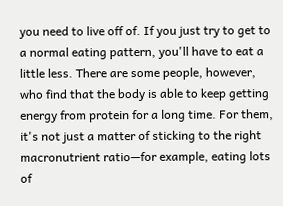you need to live off of. If you just try to get to a normal eating pattern, you'll have to eat a little less. There are some people, however, who find that the body is able to keep getting energy from protein for a long time. For them, it's not just a matter of sticking to the right macronutrient ratio—for example, eating lots of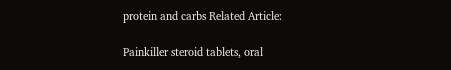protein and carbs Related Article:

Painkiller steroid tablets, oral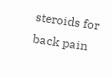steroids for back pain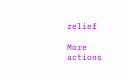relief

More actions